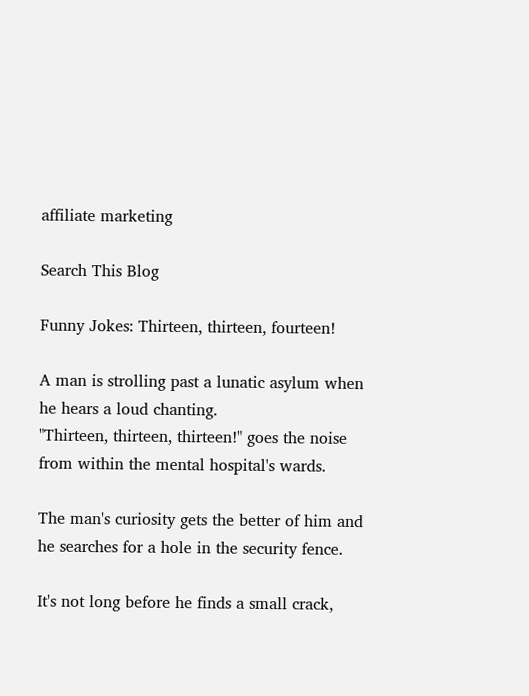affiliate marketing

Search This Blog

Funny Jokes: Thirteen, thirteen, fourteen!

A man is strolling past a lunatic asylum when he hears a loud chanting.
"Thirteen, thirteen, thirteen!" goes the noise from within the mental hospital's wards.

The man's curiosity gets the better of him and he searches for a hole in the security fence.

It's not long before he finds a small crack,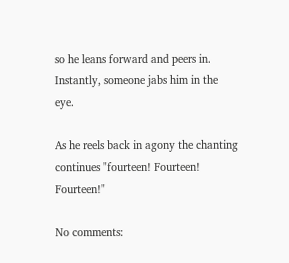so he leans forward and peers in. Instantly, someone jabs him in the eye.

As he reels back in agony the chanting continues "fourteen! Fourteen! Fourteen!"

No comments: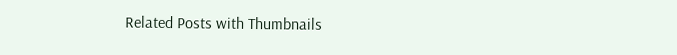Related Posts with Thumbnails